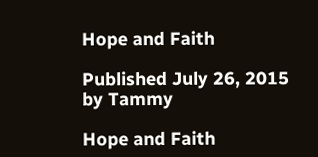Hope and Faith

Published July 26, 2015 by Tammy

Hope and Faith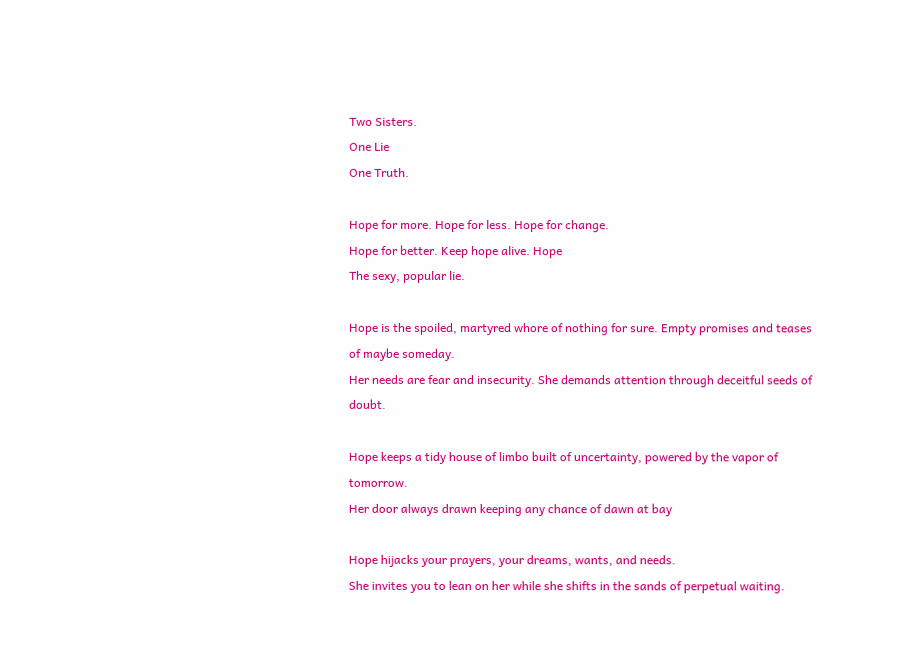Two Sisters.
One Lie
One Truth.

Hope for more. Hope for less. Hope for change.
Hope for better. Keep hope alive. Hope
The sexy, popular lie.

Hope is the spoiled, martyred whore of nothing for sure. Empty promises and teases of maybe someday.
Her needs are fear and insecurity. She demands attention through deceitful seeds of doubt.

Hope keeps a tidy house of limbo built of uncertainty, powered by the vapor of tomorrow.
Her door always drawn keeping any chance of dawn at bay

Hope hijacks your prayers, your dreams, wants, and needs.
She invites you to lean on her while she shifts in the sands of perpetual waiting.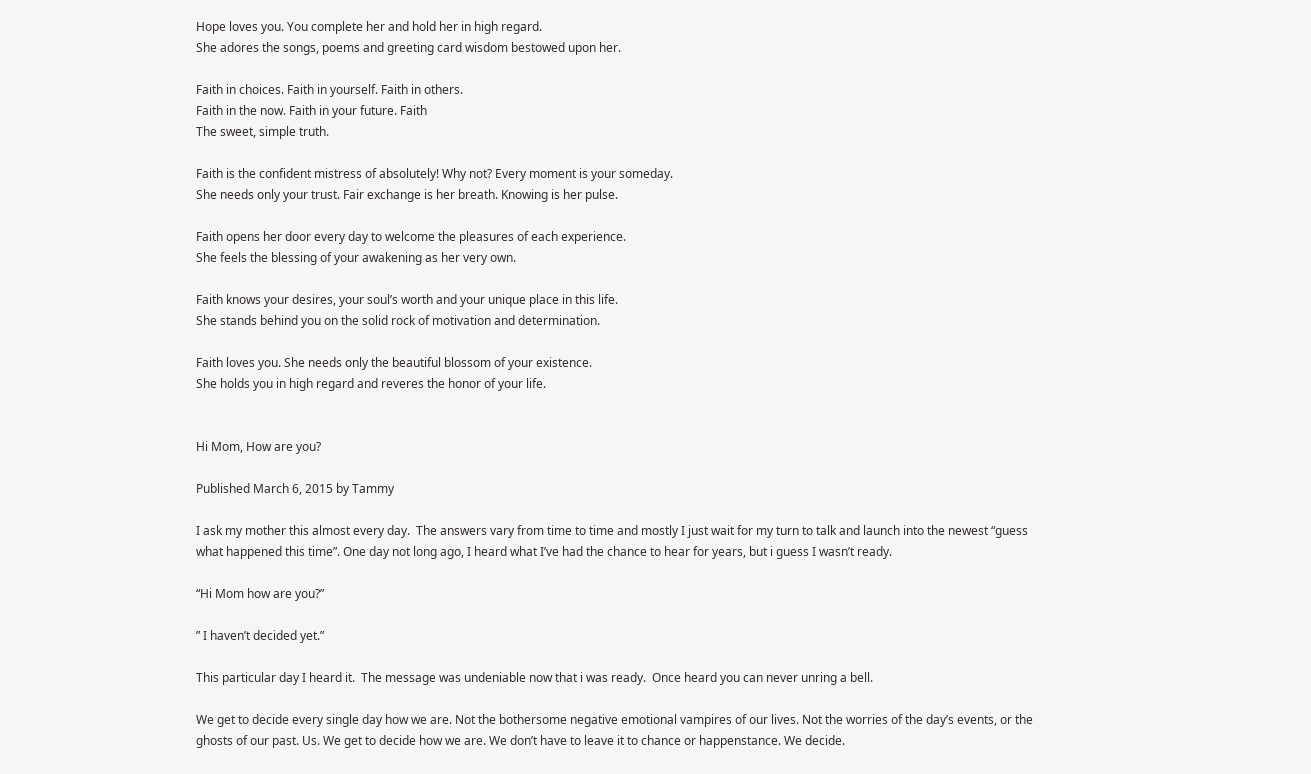Hope loves you. You complete her and hold her in high regard.
She adores the songs, poems and greeting card wisdom bestowed upon her.

Faith in choices. Faith in yourself. Faith in others.
Faith in the now. Faith in your future. Faith
The sweet, simple truth.

Faith is the confident mistress of absolutely! Why not? Every moment is your someday.
She needs only your trust. Fair exchange is her breath. Knowing is her pulse.

Faith opens her door every day to welcome the pleasures of each experience.
She feels the blessing of your awakening as her very own.

Faith knows your desires, your soul’s worth and your unique place in this life.
She stands behind you on the solid rock of motivation and determination.

Faith loves you. She needs only the beautiful blossom of your existence.
She holds you in high regard and reveres the honor of your life.


Hi Mom, How are you?

Published March 6, 2015 by Tammy

I ask my mother this almost every day.  The answers vary from time to time and mostly I just wait for my turn to talk and launch into the newest “guess what happened this time”. One day not long ago, I heard what I’ve had the chance to hear for years, but i guess I wasn’t ready.

“Hi Mom how are you?”

” I haven’t decided yet.”

This particular day I heard it.  The message was undeniable now that i was ready.  Once heard you can never unring a bell.

We get to decide every single day how we are. Not the bothersome negative emotional vampires of our lives. Not the worries of the day’s events, or the ghosts of our past. Us. We get to decide how we are. We don’t have to leave it to chance or happenstance. We decide.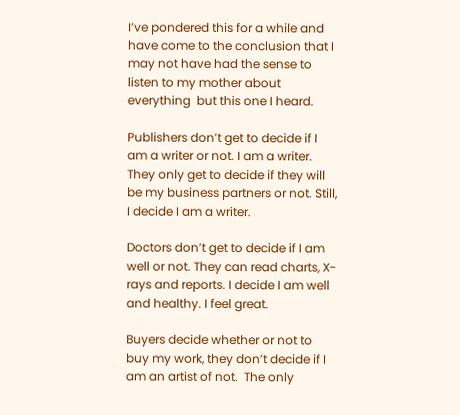I’ve pondered this for a while and have come to the conclusion that I may not have had the sense to listen to my mother about everything  but this one I heard.

Publishers don’t get to decide if I am a writer or not. I am a writer. They only get to decide if they will be my business partners or not. Still, I decide I am a writer.

Doctors don’t get to decide if I am well or not. They can read charts, X-rays and reports. I decide I am well and healthy. I feel great.

Buyers decide whether or not to buy my work, they don’t decide if I am an artist of not.  The only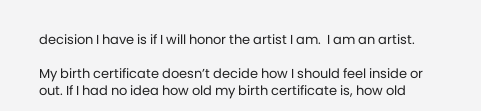decision I have is if I will honor the artist I am.  I am an artist.

My birth certificate doesn’t decide how I should feel inside or out. If I had no idea how old my birth certificate is, how old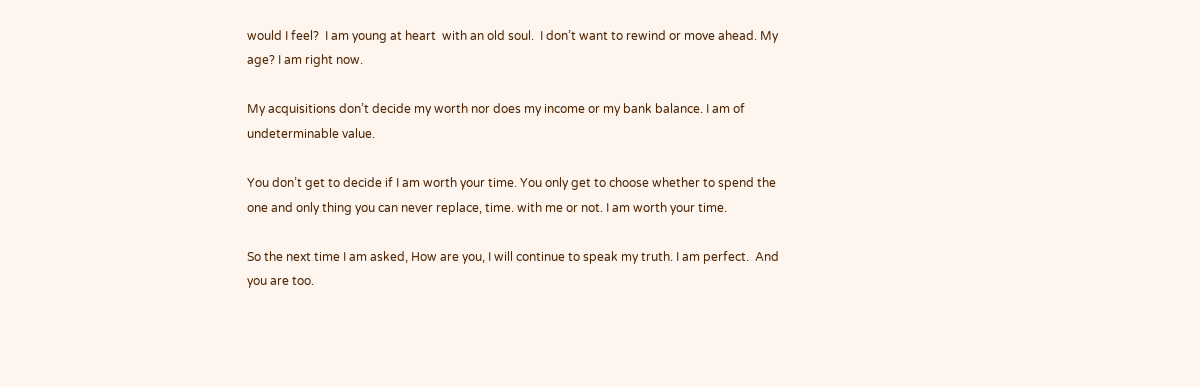would I feel?  I am young at heart  with an old soul.  I don’t want to rewind or move ahead. My age? I am right now.

My acquisitions don’t decide my worth nor does my income or my bank balance. I am of undeterminable value.

You don’t get to decide if I am worth your time. You only get to choose whether to spend the one and only thing you can never replace, time. with me or not. I am worth your time.

So the next time I am asked, How are you, I will continue to speak my truth. I am perfect.  And you are too.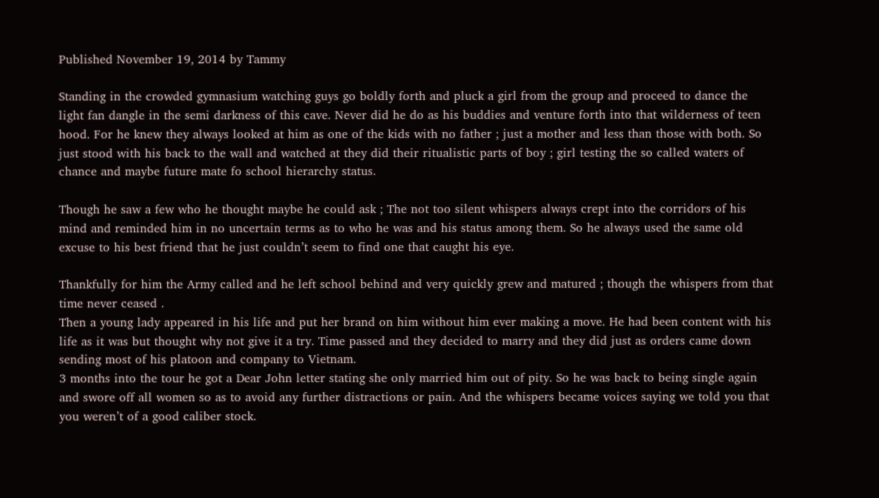Published November 19, 2014 by Tammy

Standing in the crowded gymnasium watching guys go boldly forth and pluck a girl from the group and proceed to dance the light fan dangle in the semi darkness of this cave. Never did he do as his buddies and venture forth into that wilderness of teen hood. For he knew they always looked at him as one of the kids with no father ; just a mother and less than those with both. So just stood with his back to the wall and watched at they did their ritualistic parts of boy ; girl testing the so called waters of chance and maybe future mate fo school hierarchy status.

Though he saw a few who he thought maybe he could ask ; The not too silent whispers always crept into the corridors of his mind and reminded him in no uncertain terms as to who he was and his status among them. So he always used the same old excuse to his best friend that he just couldn’t seem to find one that caught his eye.

Thankfully for him the Army called and he left school behind and very quickly grew and matured ; though the whispers from that time never ceased .
Then a young lady appeared in his life and put her brand on him without him ever making a move. He had been content with his life as it was but thought why not give it a try. Time passed and they decided to marry and they did just as orders came down sending most of his platoon and company to Vietnam.
3 months into the tour he got a Dear John letter stating she only married him out of pity. So he was back to being single again and swore off all women so as to avoid any further distractions or pain. And the whispers became voices saying we told you that you weren’t of a good caliber stock.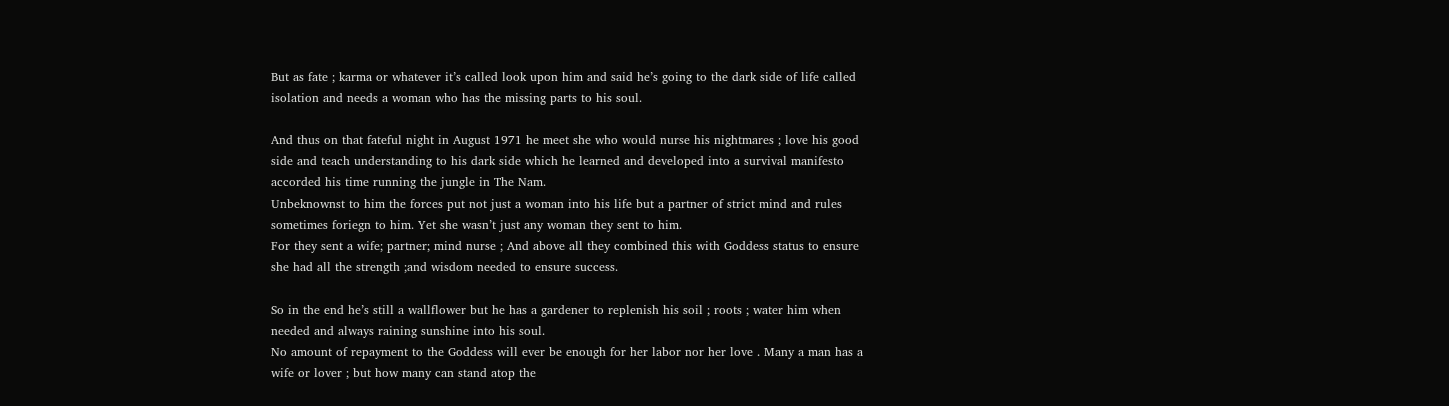But as fate ; karma or whatever it’s called look upon him and said he’s going to the dark side of life called isolation and needs a woman who has the missing parts to his soul.

And thus on that fateful night in August 1971 he meet she who would nurse his nightmares ; love his good side and teach understanding to his dark side which he learned and developed into a survival manifesto accorded his time running the jungle in The Nam.
Unbeknownst to him the forces put not just a woman into his life but a partner of strict mind and rules sometimes foriegn to him. Yet she wasn’t just any woman they sent to him.
For they sent a wife; partner; mind nurse ; And above all they combined this with Goddess status to ensure she had all the strength ;and wisdom needed to ensure success.

So in the end he’s still a wallflower but he has a gardener to replenish his soil ; roots ; water him when needed and always raining sunshine into his soul.
No amount of repayment to the Goddess will ever be enough for her labor nor her love . Many a man has a wife or lover ; but how many can stand atop the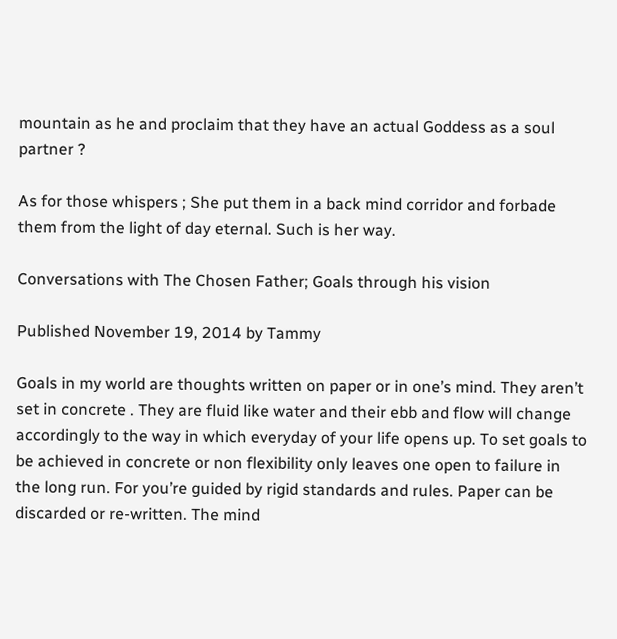mountain as he and proclaim that they have an actual Goddess as a soul partner ?

As for those whispers ; She put them in a back mind corridor and forbade them from the light of day eternal. Such is her way.

Conversations with The Chosen Father; Goals through his vision

Published November 19, 2014 by Tammy

Goals in my world are thoughts written on paper or in one’s mind. They aren’t set in concrete . They are fluid like water and their ebb and flow will change accordingly to the way in which everyday of your life opens up. To set goals to be achieved in concrete or non flexibility only leaves one open to failure in the long run. For you’re guided by rigid standards and rules. Paper can be discarded or re-written. The mind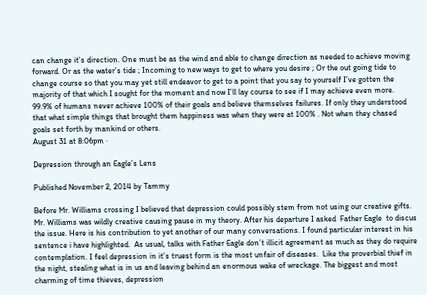can change it’s direction. One must be as the wind and able to change direction as needed to achieve moving forward. Or as the water’s tide ; Incoming to new ways to get to where you desire ; Or the out going tide to change course so that you may yet still endeavor to get to a point that you say to yourself I’ve gotten the majority of that which I sought for the moment and now I’ll lay course to see if I may achieve even more. 99.9% of humans never achieve 100% of their goals and believe themselves failures. If only they understood that what simple things that brought them happiness was when they were at 100% . Not when they chased goals set forth by mankind or others.
August 31 at 8:06pm ·

Depression through an Eagle’s Lens

Published November 2, 2014 by Tammy

Before Mr. Williams crossing I believed that depression could possibly stem from not using our creative gifts. Mr. Williams was wildly creative causing pause in my theory. After his departure I asked  Father Eagle  to discus the issue. Here is his contribution to yet another of our many conversations. I found particular interest in his sentence i have highlighted.  As usual, talks with Father Eagle don’t illicit agreement as much as they do require contemplation. I feel depression in it’s truest form is the most unfair of diseases.  Like the proverbial thief in the night, stealing what is in us and leaving behind an enormous wake of wreckage. The biggest and most charming of time thieves, depression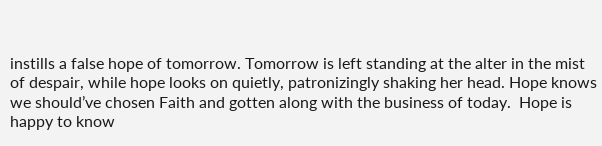instills a false hope of tomorrow. Tomorrow is left standing at the alter in the mist of despair, while hope looks on quietly, patronizingly shaking her head. Hope knows we should’ve chosen Faith and gotten along with the business of today.  Hope is happy to know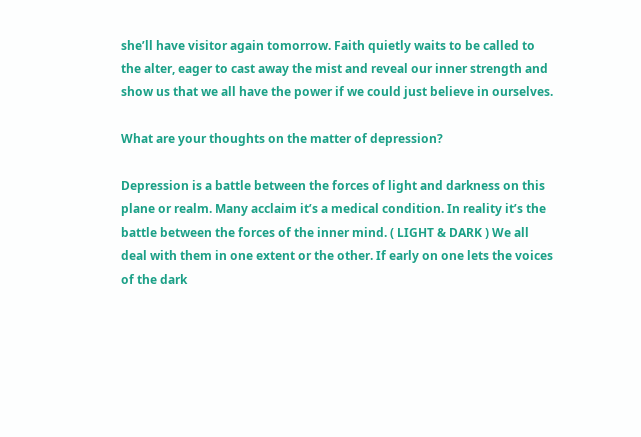she’ll have visitor again tomorrow. Faith quietly waits to be called to the alter, eager to cast away the mist and reveal our inner strength and show us that we all have the power if we could just believe in ourselves.

What are your thoughts on the matter of depression?

Depression is a battle between the forces of light and darkness on this plane or realm. Many acclaim it’s a medical condition. In reality it’s the battle between the forces of the inner mind. ( LIGHT & DARK ) We all deal with them in one extent or the other. If early on one lets the voices of the dark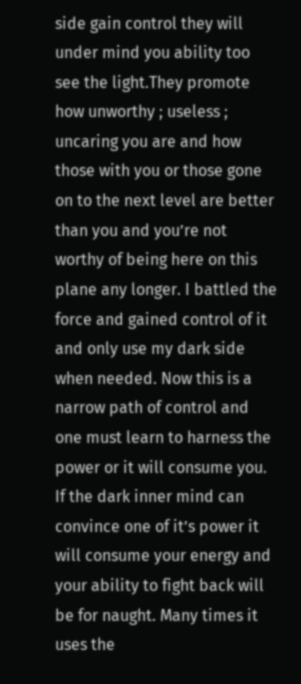side gain control they will under mind you ability too see the light.They promote how unworthy ; useless ; uncaring you are and how those with you or those gone on to the next level are better than you and you’re not worthy of being here on this plane any longer. I battled the force and gained control of it and only use my dark side when needed. Now this is a narrow path of control and one must learn to harness the power or it will consume you. If the dark inner mind can convince one of it’s power it will consume your energy and your ability to fight back will be for naught. Many times it uses the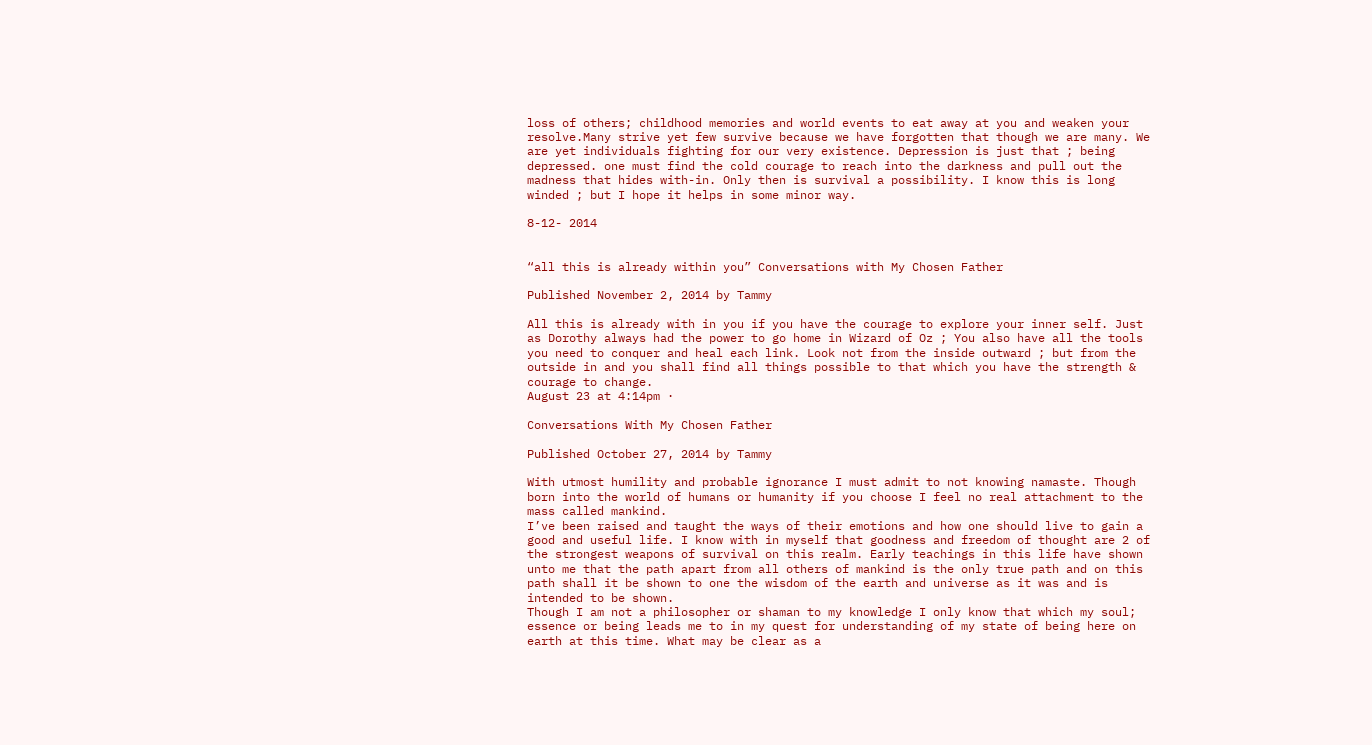loss of others; childhood memories and world events to eat away at you and weaken your resolve.Many strive yet few survive because we have forgotten that though we are many. We are yet individuals fighting for our very existence. Depression is just that ; being depressed. one must find the cold courage to reach into the darkness and pull out the madness that hides with-in. Only then is survival a possibility. I know this is long winded ; but I hope it helps in some minor way.

8-12- 2014


“all this is already within you” Conversations with My Chosen Father

Published November 2, 2014 by Tammy

All this is already with in you if you have the courage to explore your inner self. Just as Dorothy always had the power to go home in Wizard of Oz ; You also have all the tools you need to conquer and heal each link. Look not from the inside outward ; but from the outside in and you shall find all things possible to that which you have the strength & courage to change.
August 23 at 4:14pm ·

Conversations With My Chosen Father

Published October 27, 2014 by Tammy

With utmost humility and probable ignorance I must admit to not knowing namaste. Though born into the world of humans or humanity if you choose I feel no real attachment to the mass called mankind.
I’ve been raised and taught the ways of their emotions and how one should live to gain a good and useful life. I know with in myself that goodness and freedom of thought are 2 of the strongest weapons of survival on this realm. Early teachings in this life have shown unto me that the path apart from all others of mankind is the only true path and on this path shall it be shown to one the wisdom of the earth and universe as it was and is intended to be shown.
Though I am not a philosopher or shaman to my knowledge I only know that which my soul; essence or being leads me to in my quest for understanding of my state of being here on earth at this time. What may be clear as a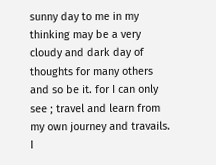sunny day to me in my thinking may be a very cloudy and dark day of thoughts for many others and so be it. for I can only see ; travel and learn from my own journey and travails.
I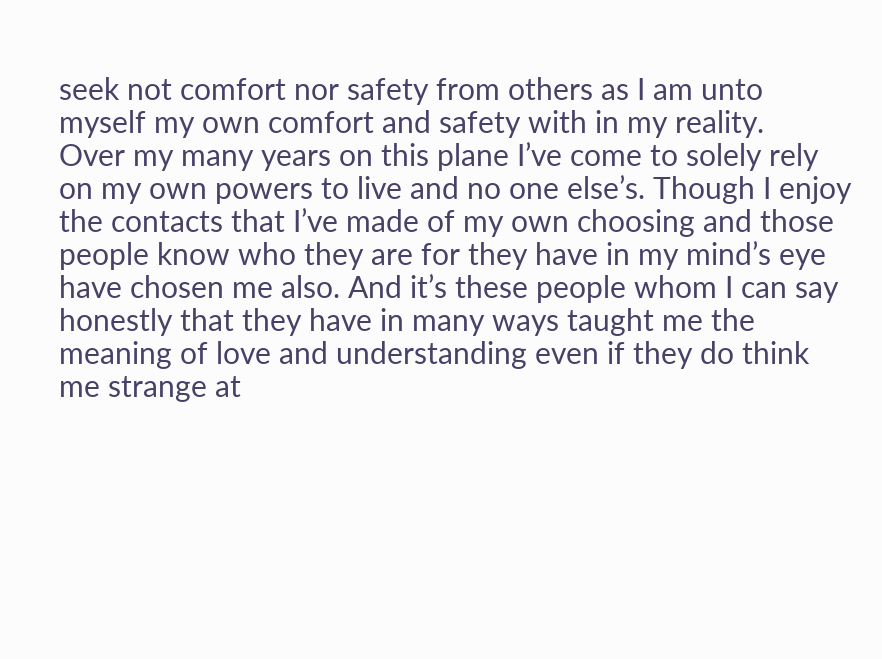seek not comfort nor safety from others as I am unto myself my own comfort and safety with in my reality.
Over my many years on this plane I’ve come to solely rely on my own powers to live and no one else’s. Though I enjoy the contacts that I’ve made of my own choosing and those people know who they are for they have in my mind’s eye have chosen me also. And it’s these people whom I can say honestly that they have in many ways taught me the meaning of love and understanding even if they do think me strange at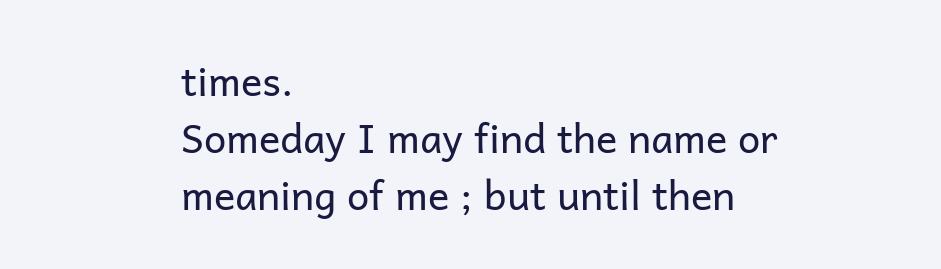times.
Someday I may find the name or meaning of me ; but until then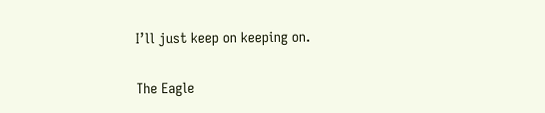I’ll just keep on keeping on.

The Eagle